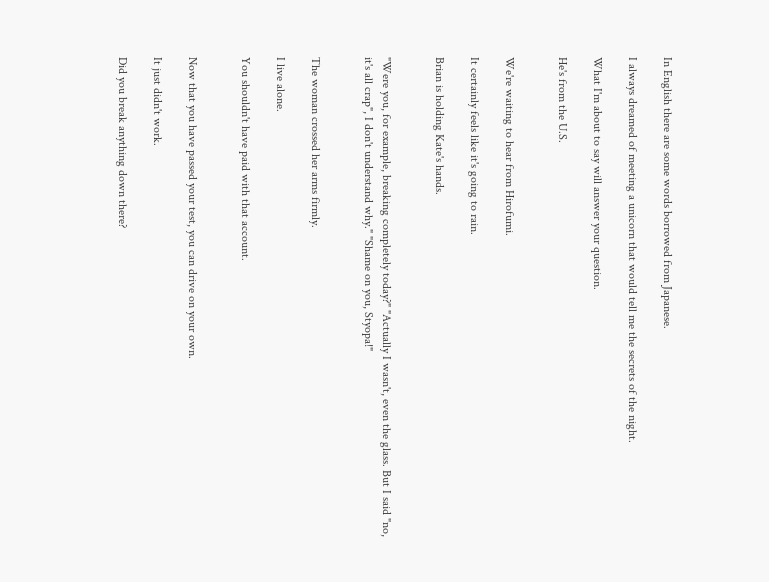In English there are some words borrowed from Japanese.

I always dreamed of meeting a unicorn that would tell me the secrets of the night.

What I'm about to say will answer your question.

He's from the U.S.


We're waiting to hear from Hirofumi.

It certainly feels like it's going to rain.

Brian is holding Kate's hands.


"Were you, for example, breaking completely today?" "Actually I wasn't, even the glass. But I said "no, it's all crap", I don't understand why." "Shame on you, Styopa!"


The woman crossed her arms firmly.

I live alone.

You shouldn't have paid with that account.


Now that you have passed your test, you can drive on your own.

It just didn't work.

Did you break anything down there?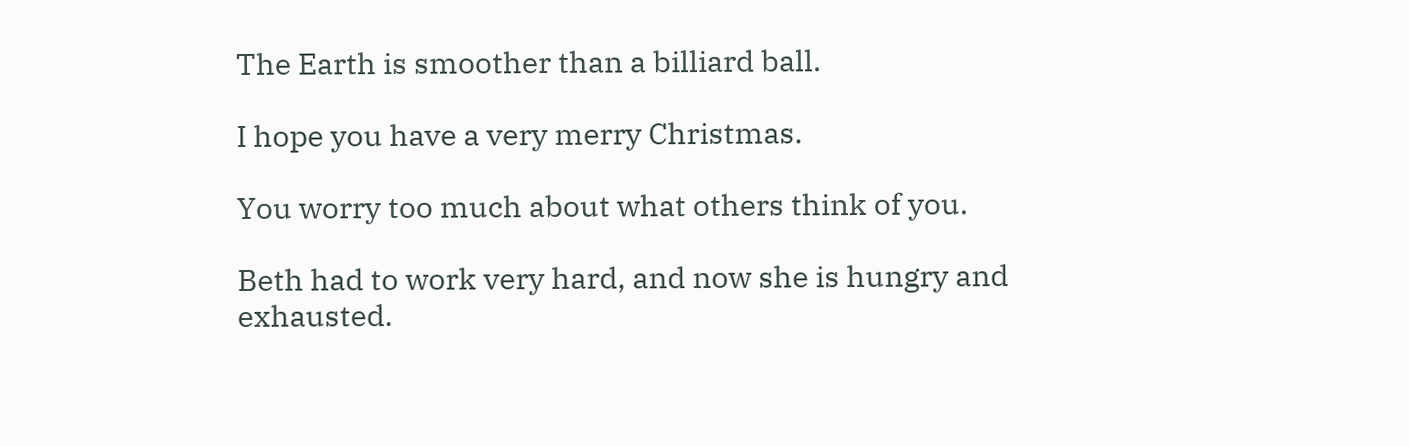The Earth is smoother than a billiard ball.

I hope you have a very merry Christmas.

You worry too much about what others think of you.

Beth had to work very hard, and now she is hungry and exhausted.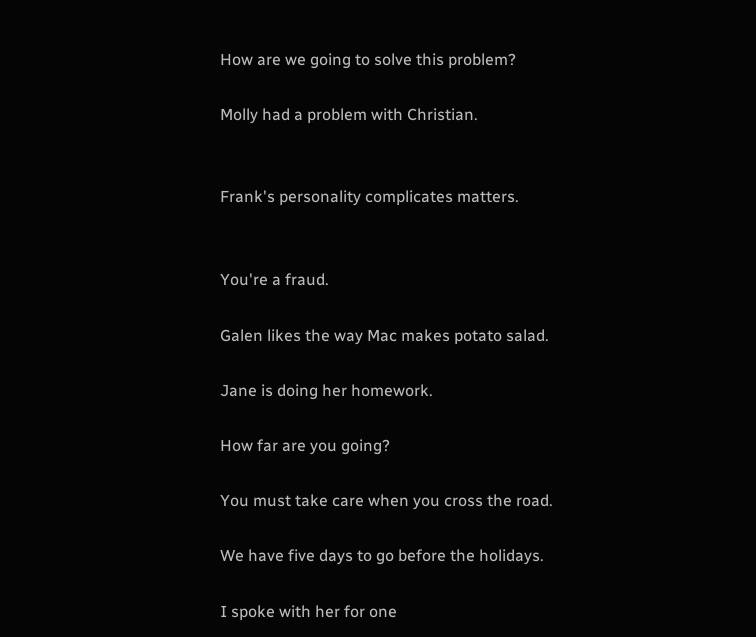How are we going to solve this problem?

Molly had a problem with Christian.


Frank's personality complicates matters.


You're a fraud.

Galen likes the way Mac makes potato salad.

Jane is doing her homework.

How far are you going?

You must take care when you cross the road.

We have five days to go before the holidays.

I spoke with her for one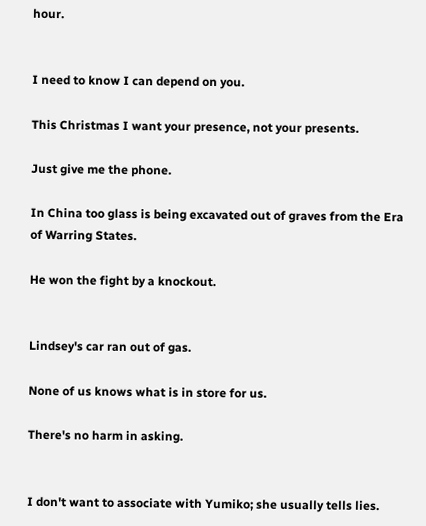hour.


I need to know I can depend on you.

This Christmas I want your presence, not your presents.

Just give me the phone.

In China too glass is being excavated out of graves from the Era of Warring States.

He won the fight by a knockout.


Lindsey's car ran out of gas.

None of us knows what is in store for us.

There's no harm in asking.


I don't want to associate with Yumiko; she usually tells lies.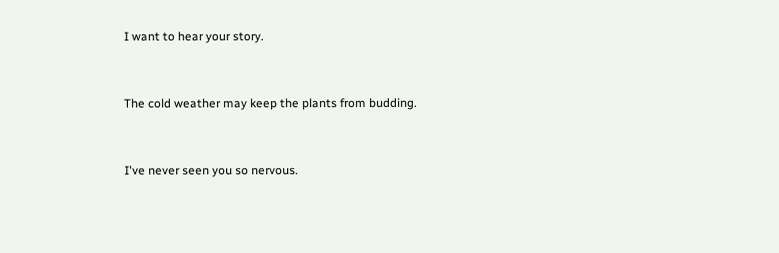I want to hear your story.


The cold weather may keep the plants from budding.


I've never seen you so nervous.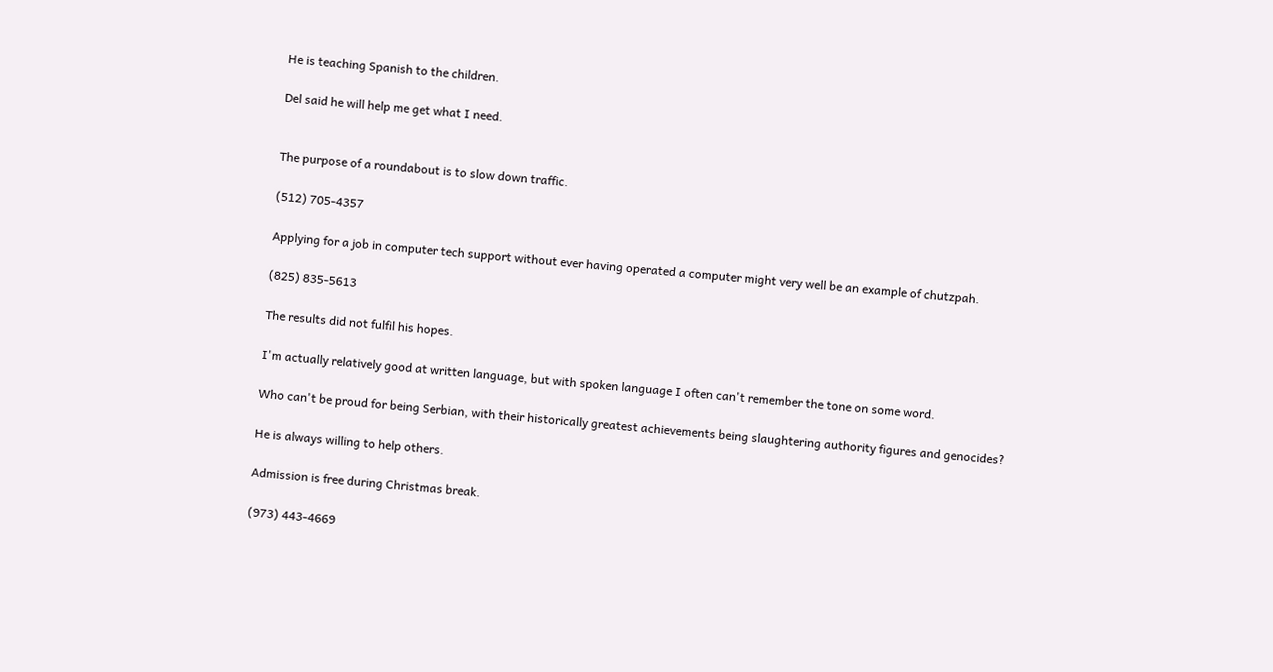He is teaching Spanish to the children.

Del said he will help me get what I need.


The purpose of a roundabout is to slow down traffic.

(512) 705-4357

Applying for a job in computer tech support without ever having operated a computer might very well be an example of chutzpah.

(825) 835-5613

The results did not fulfil his hopes.

I'm actually relatively good at written language, but with spoken language I often can't remember the tone on some word.

Who can't be proud for being Serbian, with their historically greatest achievements being slaughtering authority figures and genocides?

He is always willing to help others.

Admission is free during Christmas break.

(973) 443-4669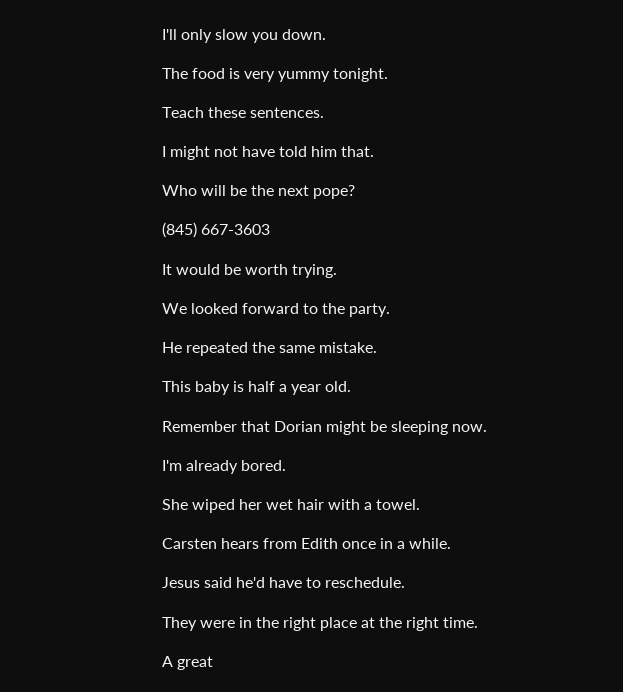I'll only slow you down.

The food is very yummy tonight.

Teach these sentences.

I might not have told him that.

Who will be the next pope?

(845) 667-3603

It would be worth trying.

We looked forward to the party.

He repeated the same mistake.

This baby is half a year old.

Remember that Dorian might be sleeping now.

I'm already bored.

She wiped her wet hair with a towel.

Carsten hears from Edith once in a while.

Jesus said he'd have to reschedule.

They were in the right place at the right time.

A great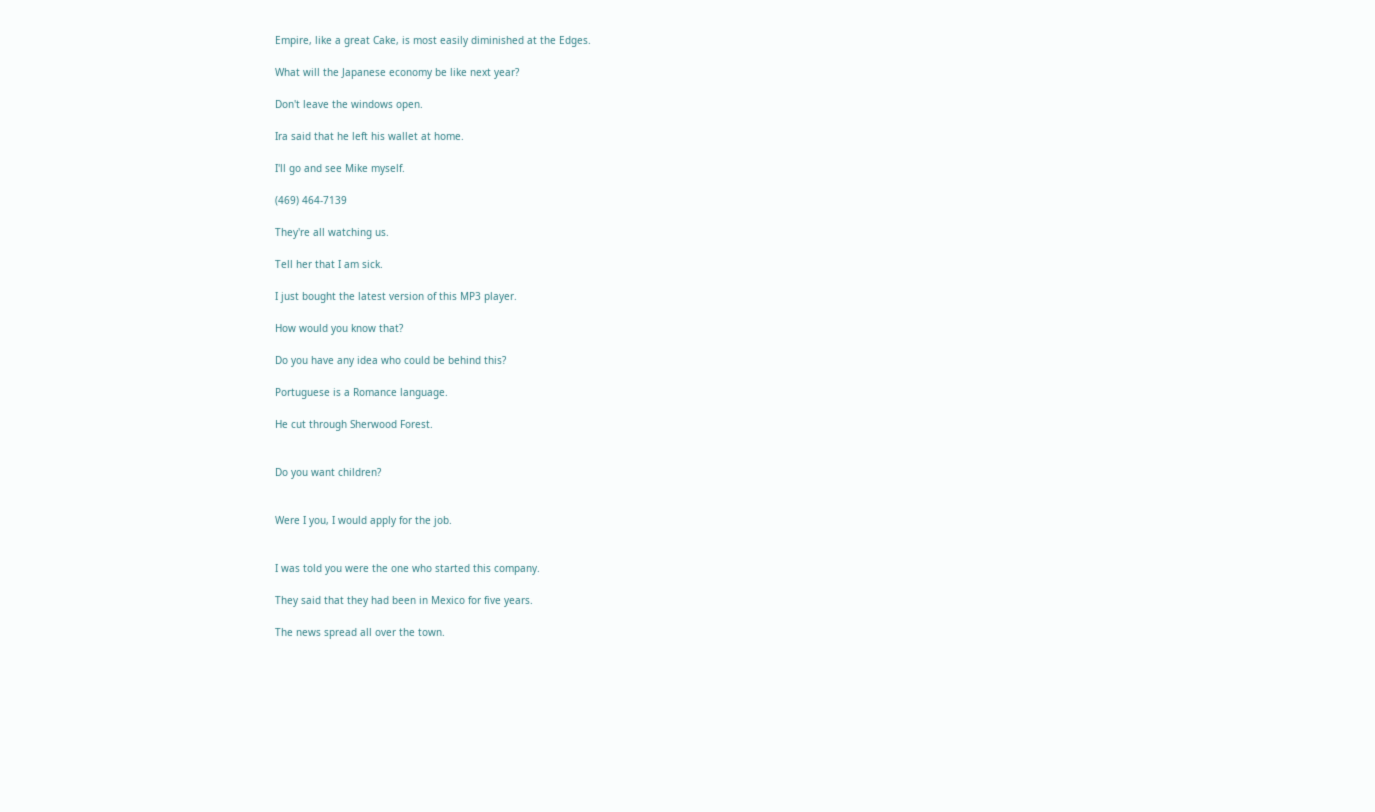Empire, like a great Cake, is most easily diminished at the Edges.

What will the Japanese economy be like next year?

Don't leave the windows open.

Ira said that he left his wallet at home.

I'll go and see Mike myself.

(469) 464-7139

They're all watching us.

Tell her that I am sick.

I just bought the latest version of this MP3 player.

How would you know that?

Do you have any idea who could be behind this?

Portuguese is a Romance language.

He cut through Sherwood Forest.


Do you want children?


Were I you, I would apply for the job.


I was told you were the one who started this company.

They said that they had been in Mexico for five years.

The news spread all over the town.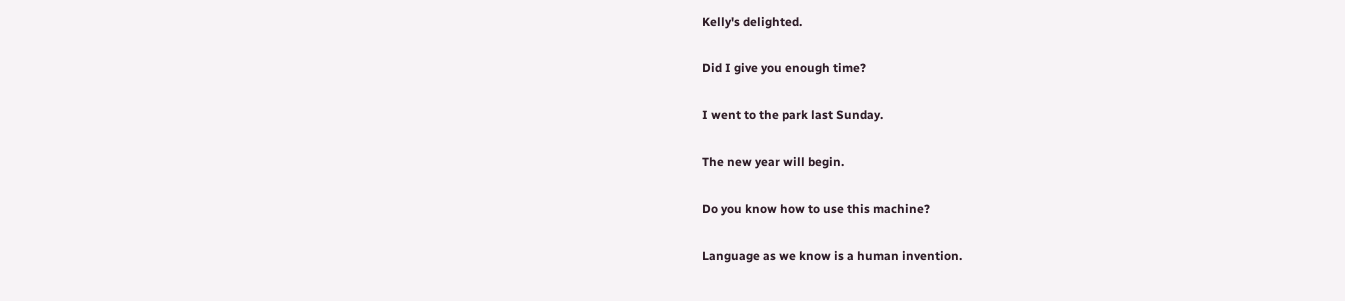Kelly's delighted.

Did I give you enough time?

I went to the park last Sunday.

The new year will begin.

Do you know how to use this machine?

Language as we know is a human invention.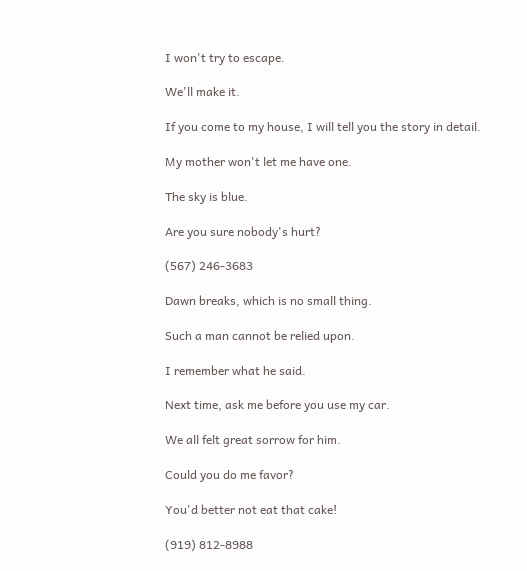I won't try to escape.

We'll make it.

If you come to my house, I will tell you the story in detail.

My mother won't let me have one.

The sky is blue.

Are you sure nobody's hurt?

(567) 246-3683

Dawn breaks, which is no small thing.

Such a man cannot be relied upon.

I remember what he said.

Next time, ask me before you use my car.

We all felt great sorrow for him.

Could you do me favor?

You'd better not eat that cake!

(919) 812-8988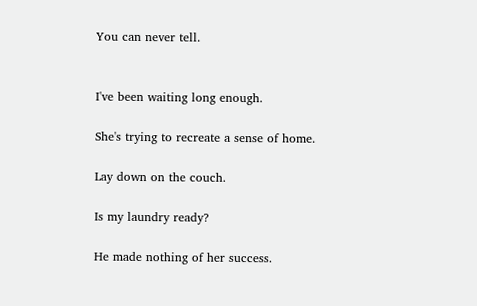You can never tell.


I've been waiting long enough.

She's trying to recreate a sense of home.

Lay down on the couch.

Is my laundry ready?

He made nothing of her success.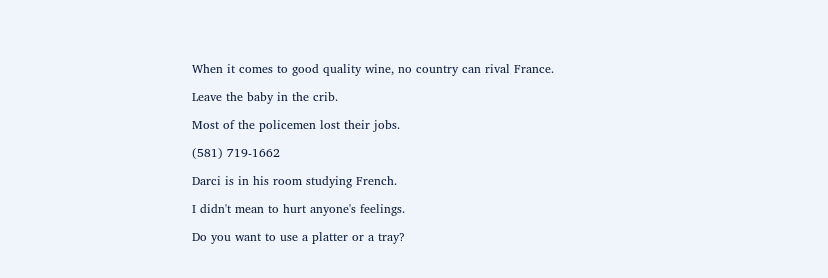When it comes to good quality wine, no country can rival France.

Leave the baby in the crib.

Most of the policemen lost their jobs.

(581) 719-1662

Darci is in his room studying French.

I didn't mean to hurt anyone's feelings.

Do you want to use a platter or a tray?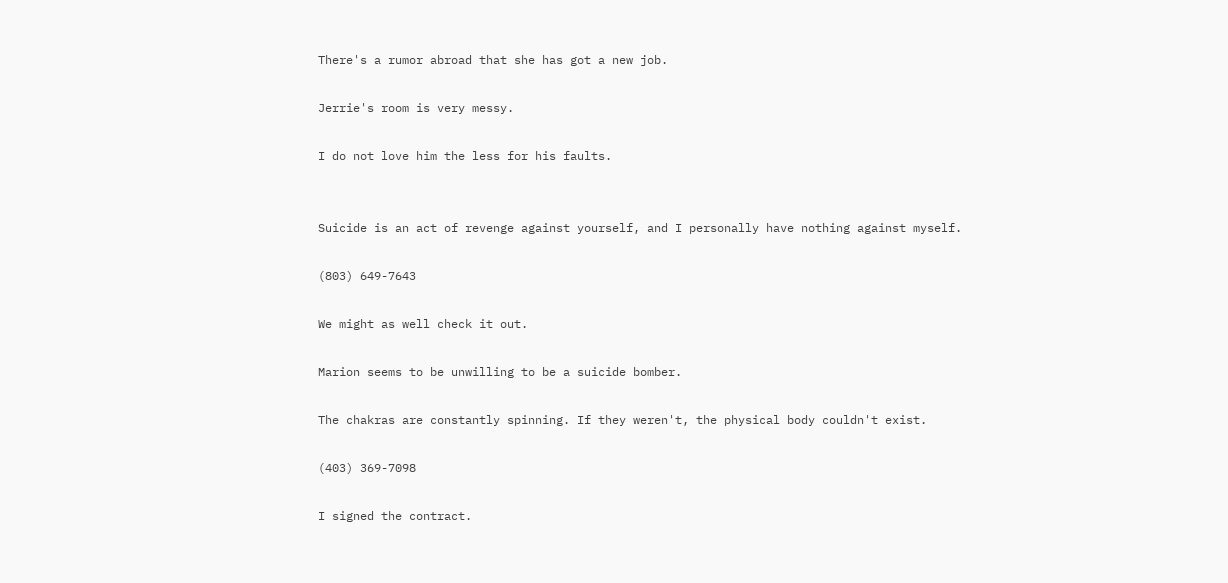There's a rumor abroad that she has got a new job.

Jerrie's room is very messy.

I do not love him the less for his faults.


Suicide is an act of revenge against yourself, and I personally have nothing against myself.

(803) 649-7643

We might as well check it out.

Marion seems to be unwilling to be a suicide bomber.

The chakras are constantly spinning. If they weren't, the physical body couldn't exist.

(403) 369-7098

I signed the contract.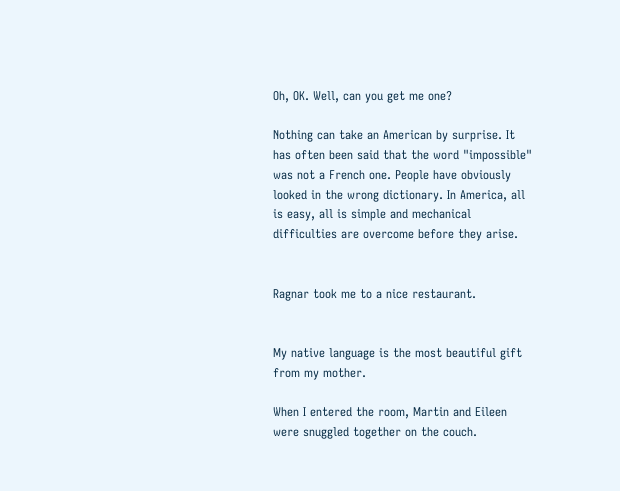Oh, OK. Well, can you get me one?

Nothing can take an American by surprise. It has often been said that the word "impossible" was not a French one. People have obviously looked in the wrong dictionary. In America, all is easy, all is simple and mechanical difficulties are overcome before they arise.


Ragnar took me to a nice restaurant.


My native language is the most beautiful gift from my mother.

When I entered the room, Martin and Eileen were snuggled together on the couch.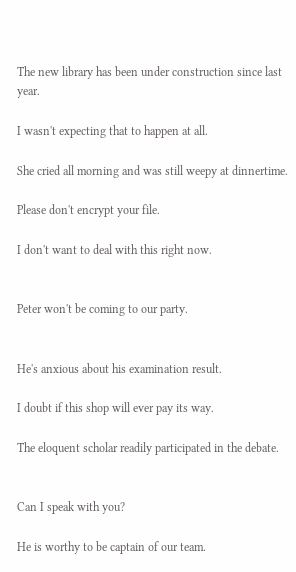The new library has been under construction since last year.

I wasn't expecting that to happen at all.

She cried all morning and was still weepy at dinnertime.

Please don't encrypt your file.

I don't want to deal with this right now.


Peter won't be coming to our party.


He's anxious about his examination result.

I doubt if this shop will ever pay its way.

The eloquent scholar readily participated in the debate.


Can I speak with you?

He is worthy to be captain of our team.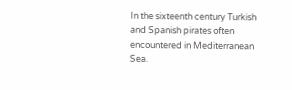In the sixteenth century Turkish and Spanish pirates often encountered in Mediterranean Sea.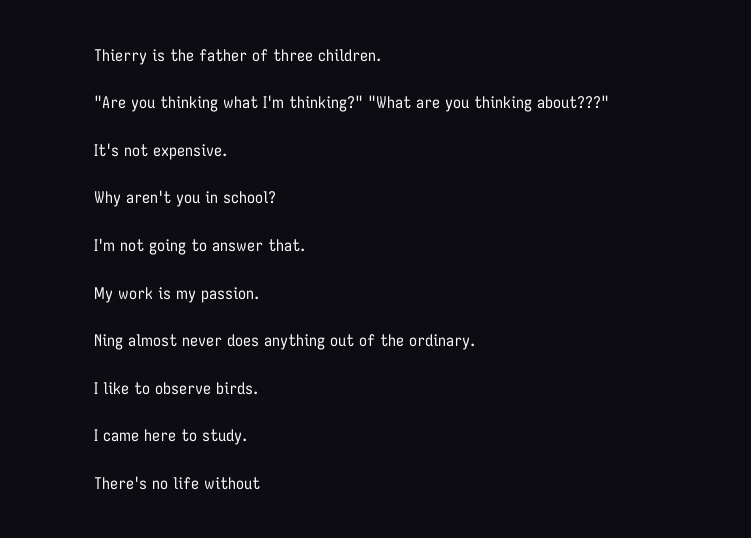Thierry is the father of three children.

"Are you thinking what I'm thinking?" "What are you thinking about???"

It's not expensive.

Why aren't you in school?

I'm not going to answer that.

My work is my passion.

Ning almost never does anything out of the ordinary.

I like to observe birds.

I came here to study.

There's no life without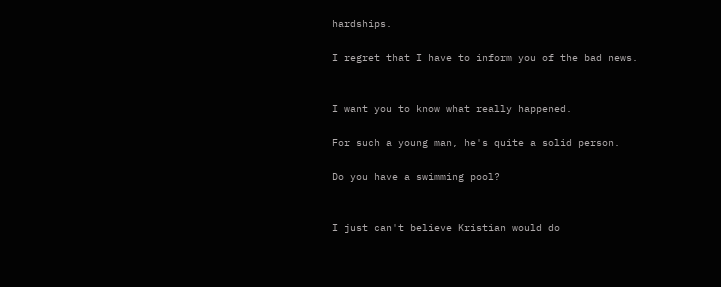hardships.

I regret that I have to inform you of the bad news.


I want you to know what really happened.

For such a young man, he's quite a solid person.

Do you have a swimming pool?


I just can't believe Kristian would do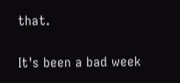that.


It's been a bad week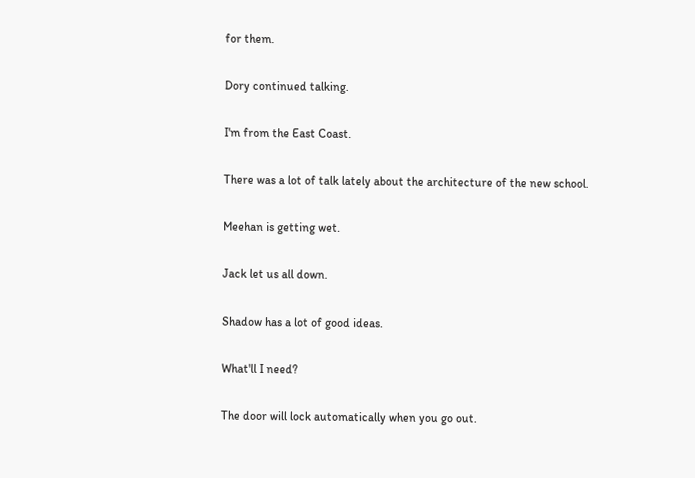for them.

Dory continued talking.

I'm from the East Coast.

There was a lot of talk lately about the architecture of the new school.

Meehan is getting wet.

Jack let us all down.

Shadow has a lot of good ideas.

What'll I need?

The door will lock automatically when you go out.